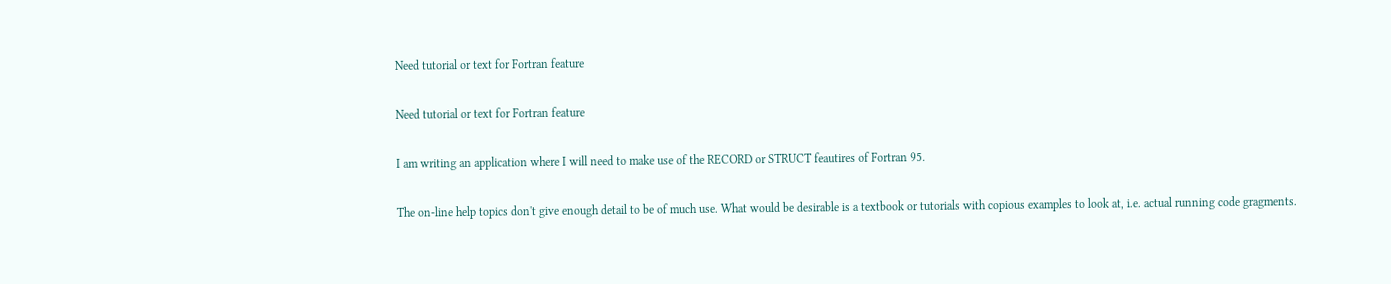Need tutorial or text for Fortran feature

Need tutorial or text for Fortran feature

I am writing an application where I will need to make use of the RECORD or STRUCT feautires of Fortran 95.

The on-line help topics don't give enough detail to be of much use. What would be desirable is a textbook or tutorials with copious examples to look at, i.e. actual running code gragments.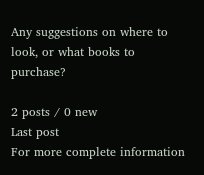Any suggestions on where to look, or what books to purchase?

2 posts / 0 new
Last post
For more complete information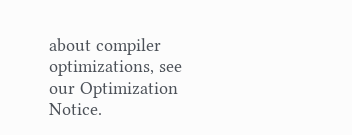about compiler optimizations, see our Optimization Notice.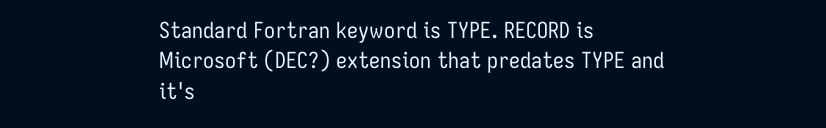Standard Fortran keyword is TYPE. RECORD is Microsoft (DEC?) extension that predates TYPE and it's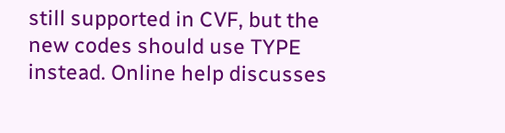still supported in CVF, but the new codes should use TYPE instead. Online help discusses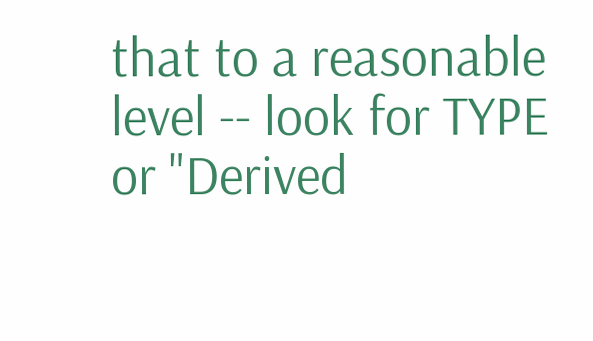that to a reasonable level -- look for TYPE or "Derived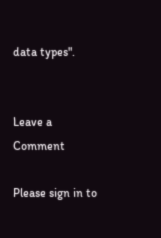data types".


Leave a Comment

Please sign in to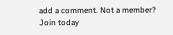add a comment. Not a member? Join today